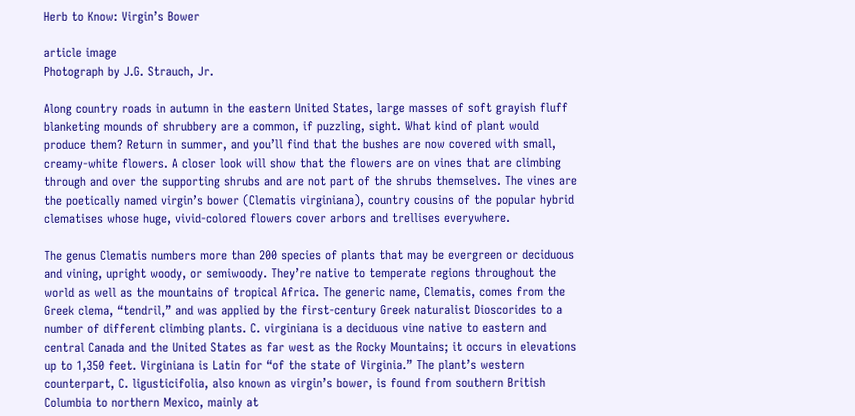Herb to Know: Virgin’s Bower

article image
Photograph by J.G. Strauch, Jr.

Along country roads in autumn in the eastern United States, large masses of soft grayish fluff blanketing mounds of shrubbery are a common, if puzzling, sight. What kind of plant would produce them? Return in summer, and you’ll find that the bushes are now covered with small, creamy-white flowers. A closer look will show that the flowers are on vines that are climbing through and over the supporting shrubs and are not part of the shrubs themselves. The vines are the poetically named virgin’s bower (Clematis virginiana), country cousins of the popular hybrid clematises whose huge, vivid-colored flowers cover arbors and trellises everywhere.

The genus Clematis numbers more than 200 species of plants that may be evergreen or deciduous and vining, upright woody, or semiwoody. They’re native to temperate regions throughout the world as well as the mountains of tropical Africa. The generic name, Clematis, comes from the Greek clema, “tendril,” and was applied by the first-century Greek naturalist Dioscorides to a number of different climbing plants. C. virginiana is a deciduous vine native to eastern and central Canada and the United States as far west as the Rocky Mountains; it occurs in elevations up to 1,350 feet. Virginiana is Latin for “of the state of Virginia.” The plant’s western counterpart, C. ligusticifolia, also known as virgin’s bower, is found from southern British Columbia to northern Mexico, mainly at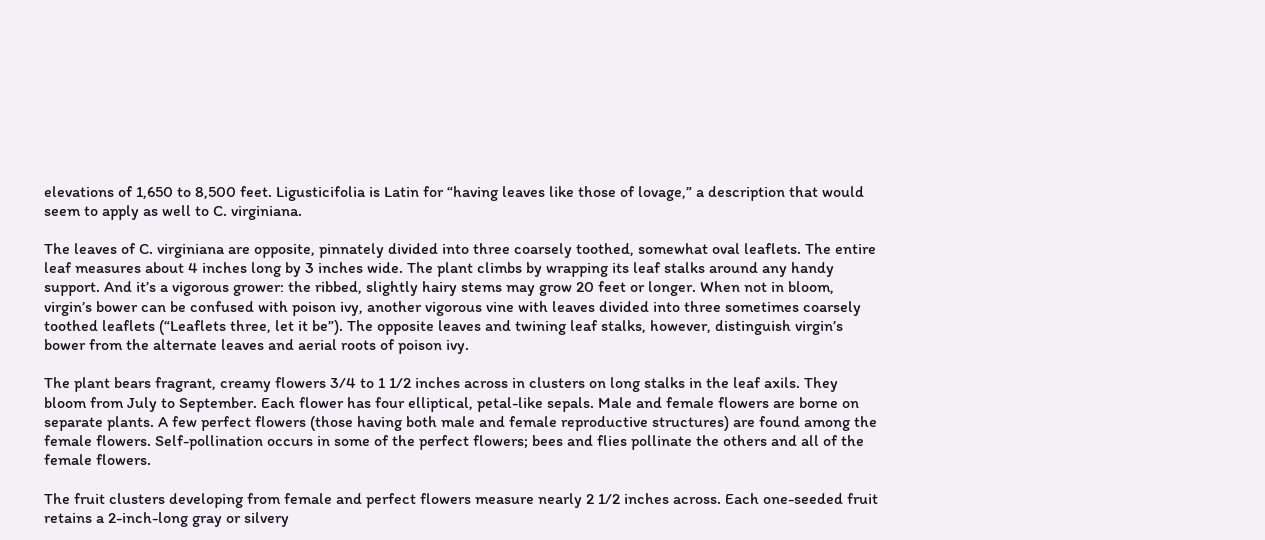elevations of 1,650 to 8,500 feet. Ligusticifolia is Latin for “having leaves like those of lovage,” a description that would seem to apply as well to C. virginiana.

The leaves of C. virginiana are opposite, pinnately divided into three coarsely toothed, somewhat oval leaflets. The entire leaf measures about 4 inches long by 3 inches wide. The plant climbs by wrapping its leaf stalks around any handy support. And it’s a vigorous grower: the ribbed, slightly hairy stems may grow 20 feet or longer. When not in bloom, virgin’s bower can be confused with poison ivy, another vigorous vine with leaves divided into three sometimes coarsely toothed leaflets (“Leaflets three, let it be”). The opposite leaves and twining leaf stalks, however, distinguish virgin’s bower from the alternate leaves and aerial roots of poison ivy.

The plant bears fragrant, creamy flowers 3/4 to 1 1/2 inches across in clusters on long stalks in the leaf axils. They bloom from July to September. Each flower has four elliptical, petal-like sepals. Male and female flowers are borne on separate plants. A few perfect flowers (those having both male and female reproductive structures) are found among the female flowers. Self-pollination occurs in some of the perfect flowers; bees and flies pollinate the others and all of the female flowers.

The fruit clusters developing from female and perfect flowers measure nearly 2 1/2 inches across. Each one-seeded fruit retains a 2-inch-long gray or silvery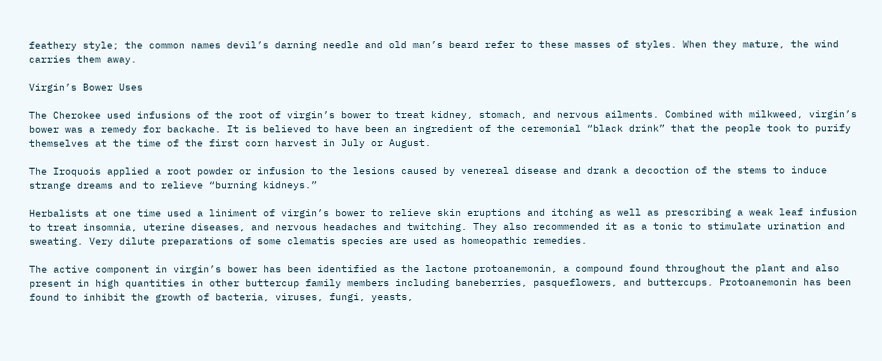feathery style; the common names devil’s darning needle and old man’s beard refer to these masses of styles. When they mature, the wind carries them away.

Virgin’s Bower Uses

The Cherokee used infusions of the root of virgin’s bower to treat kidney, stomach, and nervous ailments. Combined with milkweed, virgin’s bower was a remedy for backache. It is believed to have been an ingredient of the ceremonial “black drink” that the people took to purify themselves at the time of the first corn harvest in July or August.

The Iroquois applied a root powder or infusion to the lesions caused by venereal disease and drank a decoction of the stems to induce strange dreams and to relieve “burning kidneys.”

Herbalists at one time used a liniment of virgin’s bower to relieve skin eruptions and itching as well as prescribing a weak leaf infusion to treat insomnia, uterine diseases, and nervous headaches and twitching. They also recommended it as a tonic to stimulate urination and sweating. Very dilute preparations of some clematis species are used as homeopathic remedies.

The active component in virgin’s bower has been identified as the lactone protoanemonin, a compound found throughout the plant and also present in high quantities in other buttercup family members including baneberries, pasqueflowers, and buttercups. Protoanemonin has been found to inhibit the growth of bacteria, viruses, fungi, yeasts,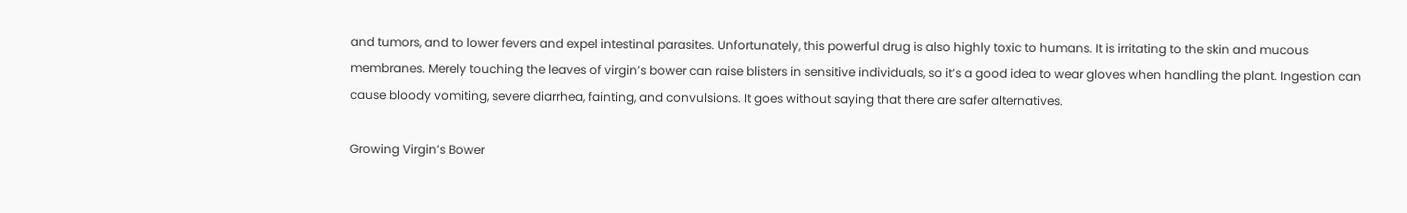and tumors, and to lower fevers and expel intestinal parasites. Unfortunately, this powerful drug is also highly toxic to humans. It is irritating to the skin and mucous membranes. Merely touching the leaves of virgin’s bower can raise blisters in sensitive individuals, so it’s a good idea to wear gloves when handling the plant. Ingestion can cause bloody vomiting, severe diarrhea, fainting, and convulsions. It goes without saying that there are safer alternatives.

Growing Virgin’s Bower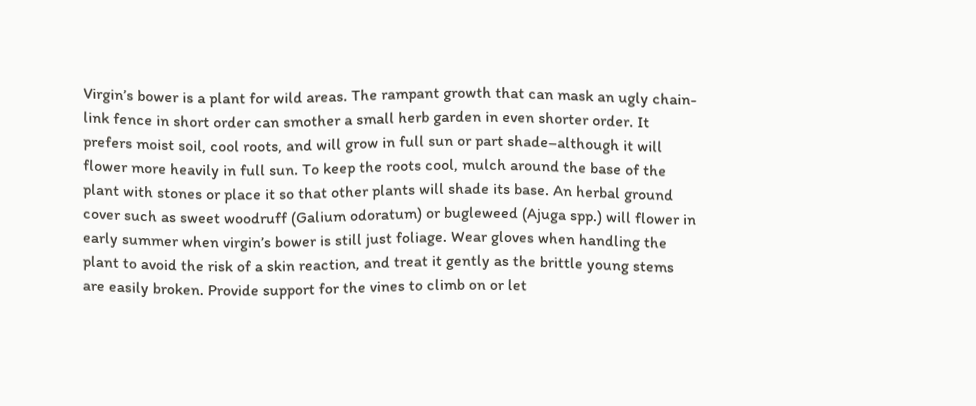Virgin’s bower is a plant for wild areas. The rampant growth that can mask an ugly chain-link fence in short order can smother a small herb garden in even shorter order. It prefers moist soil, cool roots, and will grow in full sun or part shade–although it will flower more heavily in full sun. To keep the roots cool, mulch around the base of the plant with stones or place it so that other plants will shade its base. An herbal ground cover such as sweet woodruff (Galium odoratum) or bugleweed (Ajuga spp.) will flower in early summer when virgin’s bower is still just foliage. Wear gloves when handling the plant to avoid the risk of a skin reaction, and treat it gently as the brittle young stems are easily broken. Provide support for the vines to climb on or let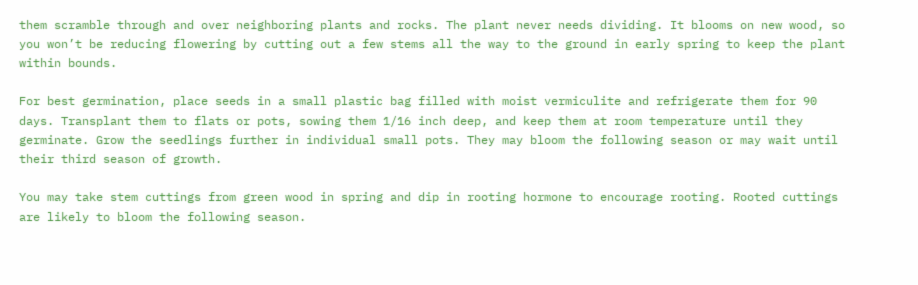them scramble through and over neighboring plants and rocks. The plant never needs dividing. It blooms on new wood, so you won’t be reducing flowering by cutting out a few stems all the way to the ground in early spring to keep the plant within bounds.

For best germination, place seeds in a small plastic bag filled with moist vermiculite and refrigerate them for 90 days. Transplant them to flats or pots, sowing them 1/16 inch deep, and keep them at room temperature until they germinate. Grow the seedlings further in individual small pots. They may bloom the following season or may wait until their third season of growth.

You may take stem cuttings from green wood in spring and dip in rooting hormone to encourage rooting. Rooted cuttings are likely to bloom the following season.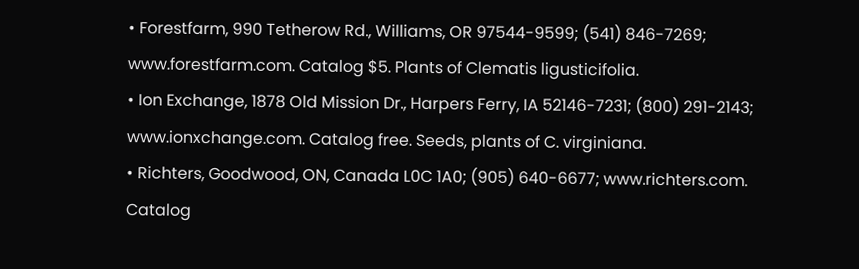• Forestfarm, 990 Tetherow Rd., Williams, OR 97544-9599; (541) 846-7269; www.forestfarm.com. Catalog $5. Plants of Clematis ligusticifolia.
• Ion Exchange, 1878 Old Mission Dr., Harpers Ferry, IA 52146-7231; (800) 291-2143; www.ionxchange.com. Catalog free. Seeds, plants of C. virginiana.
• Richters, Goodwood, ON, Canada L0C 1A0; (905) 640-6677; www.richters.com. Catalog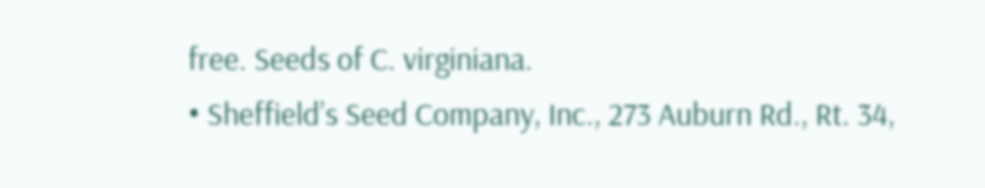free. Seeds of C. virginiana.
• Sheffield’s Seed Company, Inc., 273 Auburn Rd., Rt. 34,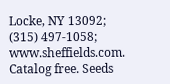Locke, NY 13092; (315) 497-1058; www.sheffields.com. Catalog free. Seeds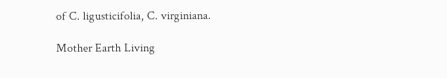of C. ligusticifolia, C. virginiana.

Mother Earth Living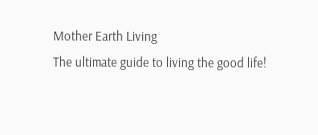Mother Earth Living
The ultimate guide to living the good life!